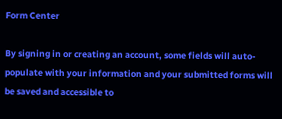Form Center

By signing in or creating an account, some fields will auto-populate with your information and your submitted forms will be saved and accessible to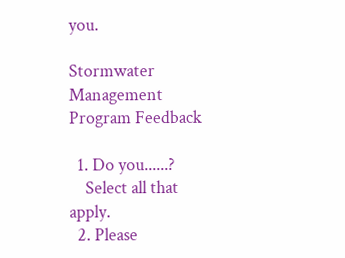you.

Stormwater Management Program Feedback

  1. Do you......?
    Select all that apply.
  2. Please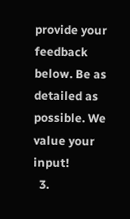provide your feedback below. Be as detailed as possible. We value your input!
  3.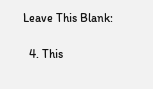Leave This Blank:

  4. This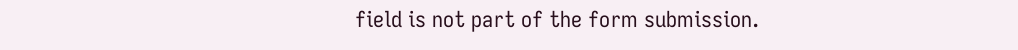field is not part of the form submission.